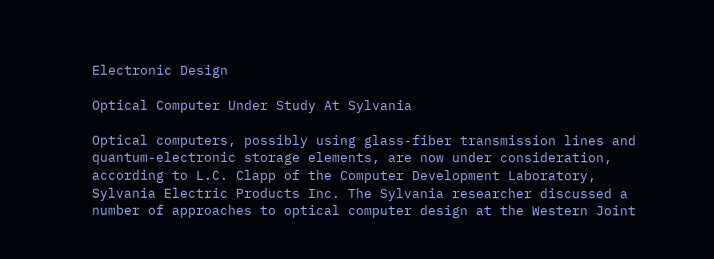Electronic Design

Optical Computer Under Study At Sylvania

Optical computers, possibly using glass-fiber transmission lines and quantum-electronic storage elements, are now under consideration, according to L.C. Clapp of the Computer Development Laboratory, Sylvania Electric Products Inc. The Sylvania researcher discussed a number of approaches to optical computer design at the Western Joint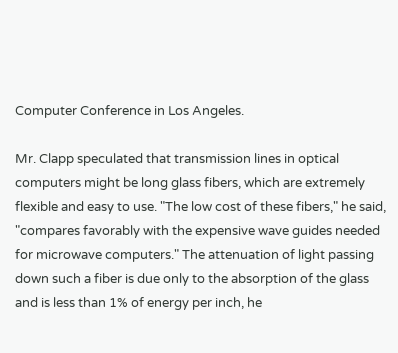Computer Conference in Los Angeles.

Mr. Clapp speculated that transmission lines in optical computers might be long glass fibers, which are extremely flexible and easy to use. "The low cost of these fibers," he said, "compares favorably with the expensive wave guides needed for microwave computers." The attenuation of light passing down such a fiber is due only to the absorption of the glass and is less than 1% of energy per inch, he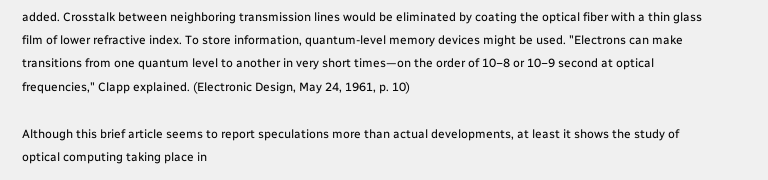added. Crosstalk between neighboring transmission lines would be eliminated by coating the optical fiber with a thin glass film of lower refractive index. To store information, quantum-level memory devices might be used. "Electrons can make transitions from one quantum level to another in very short times—on the order of 10−8 or 10−9 second at optical frequencies," Clapp explained. (Electronic Design, May 24, 1961, p. 10)

Although this brief article seems to report speculations more than actual developments, at least it shows the study of optical computing taking place in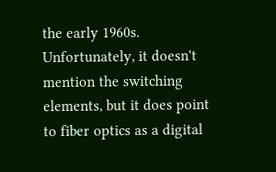the early 1960s. Unfortunately, it doesn't mention the switching elements, but it does point to fiber optics as a digital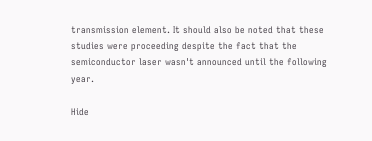transmission element. It should also be noted that these studies were proceeding despite the fact that the semiconductor laser wasn't announced until the following year.

Hide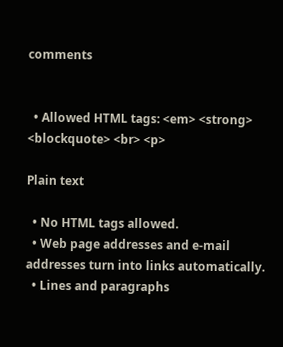comments


  • Allowed HTML tags: <em> <strong> <blockquote> <br> <p>

Plain text

  • No HTML tags allowed.
  • Web page addresses and e-mail addresses turn into links automatically.
  • Lines and paragraphs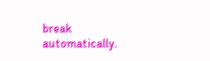break automatically.